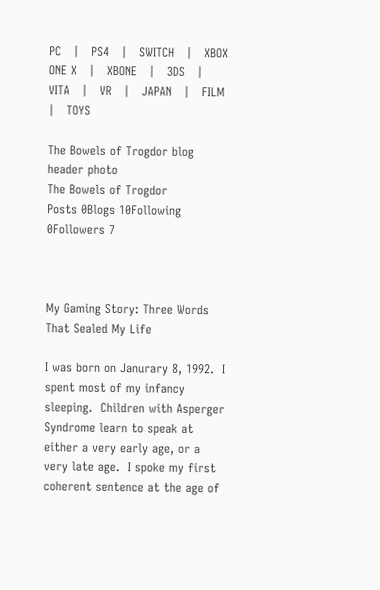PC   |   PS4   |   SWITCH   |   XBOX ONE X   |   XBONE   |   3DS   |   VITA   |   VR   |   JAPAN   |   FILM   |   TOYS

The Bowels of Trogdor blog header photo
The Bowels of Trogdor
Posts 0Blogs 10Following 0Followers 7



My Gaming Story: Three Words That Sealed My Life

I was born on Janurary 8, 1992.  I spent most of my infancy sleeping.  Children with Asperger Syndrome learn to speak at either a very early age, or a very late age.  I spoke my first coherent sentence at the age of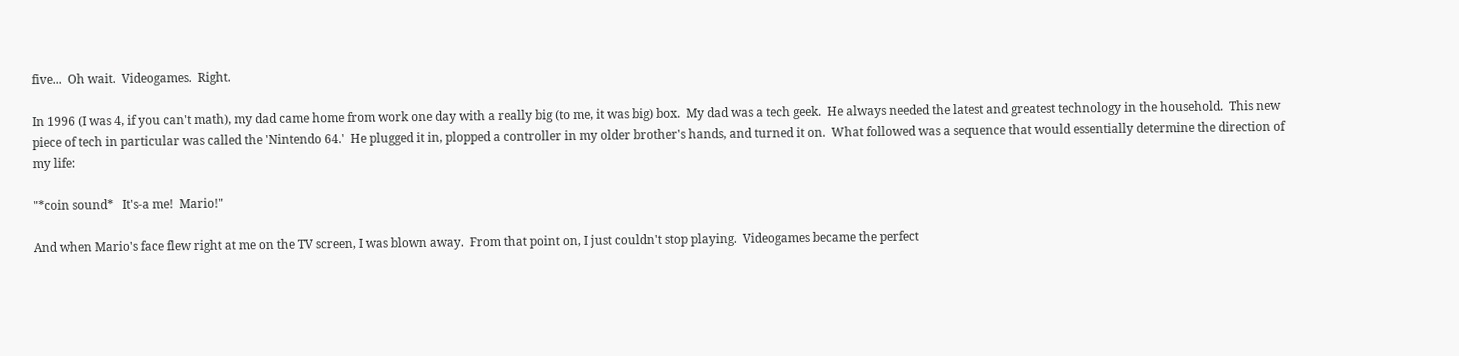five...  Oh wait.  Videogames.  Right.

In 1996 (I was 4, if you can't math), my dad came home from work one day with a really big (to me, it was big) box.  My dad was a tech geek.  He always needed the latest and greatest technology in the household.  This new piece of tech in particular was called the 'Nintendo 64.'  He plugged it in, plopped a controller in my older brother's hands, and turned it on.  What followed was a sequence that would essentially determine the direction of my life:

"*coin sound*   It's-a me!  Mario!"

And when Mario's face flew right at me on the TV screen, I was blown away.  From that point on, I just couldn't stop playing.  Videogames became the perfect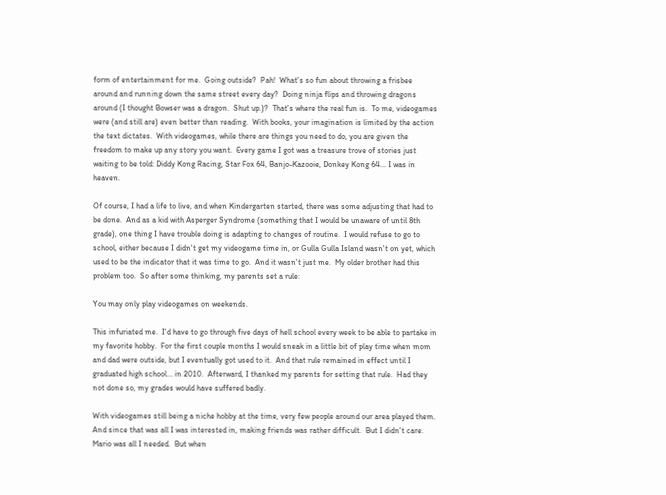form of entertainment for me.  Going outside?  Pah!  What's so fun about throwing a frisbee around and running down the same street every day?  Doing ninja flips and throwing dragons around (I thought Bowser was a dragon.  Shut up.)?  That's where the real fun is.  To me, videogames were (and still are) even better than reading.  With books, your imagination is limited by the action the text dictates.  With videogames, while there are things you need to do, you are given the freedom to make up any story you want.  Every game I got was a treasure trove of stories just waiting to be told: Diddy Kong Racing, Star Fox 64, Banjo-Kazooie, Donkey Kong 64... I was in heaven.

Of course, I had a life to live, and when Kindergarten started, there was some adjusting that had to be done.  And as a kid with Asperger Syndrome (something that I would be unaware of until 8th grade), one thing I have trouble doing is adapting to changes of routine.  I would refuse to go to school, either because I didn't get my videogame time in, or Gulla Gulla Island wasn't on yet, which used to be the indicator that it was time to go.  And it wasn't just me.  My older brother had this problem too.  So after some thinking, my parents set a rule:

You may only play videogames on weekends.

This infuriated me.  I'd have to go through five days of hell school every week to be able to partake in my favorite hobby.  For the first couple months I would sneak in a little bit of play time when mom and dad were outside, but I eventually got used to it.  And that rule remained in effect until I graduated high school... in 2010.  Afterward, I thanked my parents for setting that rule.  Had they not done so, my grades would have suffered badly.

With videogames still being a niche hobby at the time, very few people around our area played them.  And since that was all I was interested in, making friends was rather difficult.  But I didn't care.  Mario was all I needed.  But when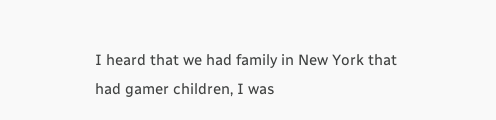I heard that we had family in New York that had gamer children, I was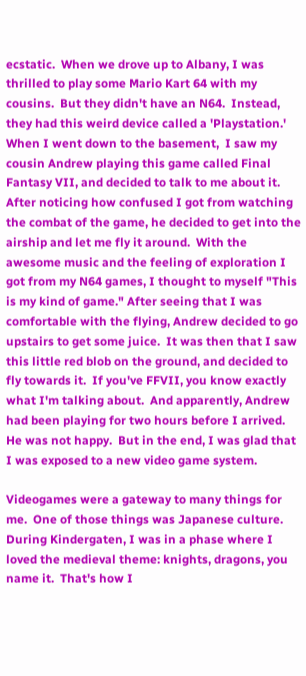ecstatic.  When we drove up to Albany, I was thrilled to play some Mario Kart 64 with my cousins.  But they didn't have an N64.  Instead, they had this weird device called a 'Playstation.'  When I went down to the basement,  I saw my cousin Andrew playing this game called Final Fantasy VII, and decided to talk to me about it.  After noticing how confused I got from watching the combat of the game, he decided to get into the airship and let me fly it around.  With the awesome music and the feeling of exploration I got from my N64 games, I thought to myself "This is my kind of game." After seeing that I was comfortable with the flying, Andrew decided to go upstairs to get some juice.  It was then that I saw this little red blob on the ground, and decided to fly towards it.  If you've FFVII, you know exactly what I'm talking about.  And apparently, Andrew had been playing for two hours before I arrived.  He was not happy.  But in the end, I was glad that I was exposed to a new video game system.

Videogames were a gateway to many things for me.  One of those things was Japanese culture.  During Kindergaten, I was in a phase where I loved the medieval theme: knights, dragons, you name it.  That's how I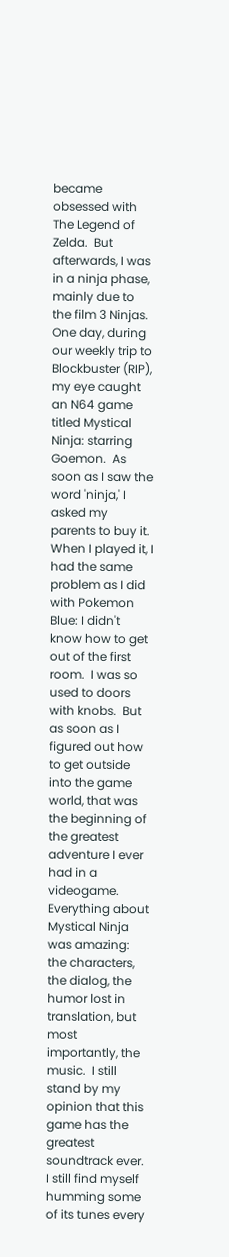became obsessed with The Legend of Zelda.  But afterwards, I was in a ninja phase, mainly due to the film 3 Ninjas.  One day, during our weekly trip to Blockbuster (RIP), my eye caught an N64 game titled Mystical Ninja: starring Goemon.  As soon as I saw the word 'ninja,' I asked my parents to buy it.  When I played it, I had the same problem as I did with Pokemon Blue: I didn't know how to get out of the first room.  I was so used to doors with knobs.  But as soon as I figured out how to get outside into the game world, that was the beginning of the greatest adventure I ever had in a videogame.  Everything about Mystical Ninja was amazing: the characters, the dialog, the humor lost in translation, but most importantly, the music.  I still stand by my opinion that this game has the greatest soundtrack ever. I still find myself humming some of its tunes every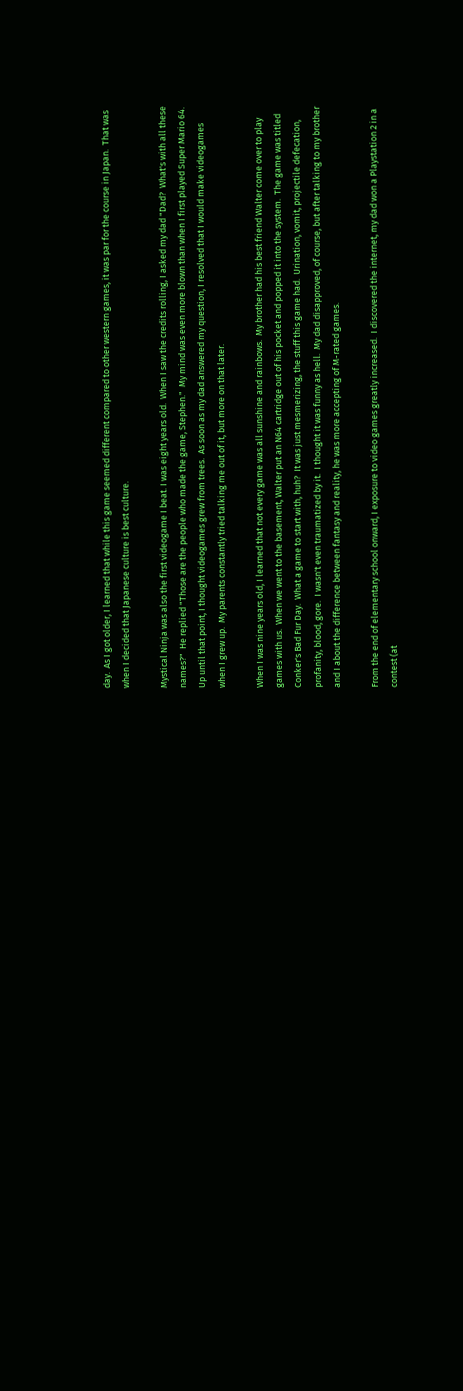day.  As I got older, I learned that while this game seemed different compared to other western games, it was par for the course in Japan.  That was when I decided that Japanese culture is best culture.

Mystical Ninja was also the first videogame I beat. I was eight years old.  When I saw the credits rolling, I asked my dad "Dad?  What's with all these names?"  He replied "Those are the people who made the game, Stephen."  My mind was even more blown than when I first played Super Mario 64.  Up until that point, I thought videogames grew from trees.  As soon as my dad answered my question, I resolved that I would make videogames when I grew up.  My parents constantly tried talking me out of it, but more on that later.

When I was nine years old, I learned that not every game was all sunshine and rainbows.  My brother had his best friend Walter come over to play games with us.  When we went to the basement, Walter put an N64 cartridge out of his pocket and popped it into the system.  The game was titled Conker's Bad Fur Day.  What a game to start with, huh?  It was just mesmerizing, the stuff this game had.  Urination, vomit, projectile defecation, profanity, blood, gore.  I wasn't even traumatized by it.  I thought it was funny as hell.  My dad disapproved, of course, but after talking to my brother and I about the difference between fantasy and reality, he was more accepting of M-rated games.

From the end of elementary school onward, I exposure to video games greatly increased.  I discovered the internet, my dad won a Playstation 2 in a contest (at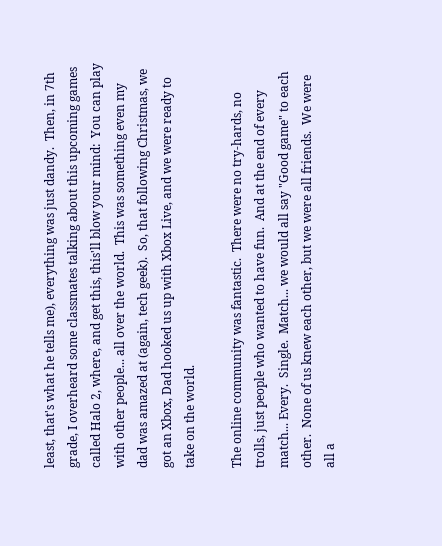least, that's what he tells me), everything was just dandy.  Then, in 7th grade, I overheard some classmates talking about this upcoming games called Halo 2, where, and get this, this'll blow your mind:  You can play with other people... all over the world.  This was something even my dad was amazed at (again, tech geek).  So, that following Christmas, we got an Xbox, Dad hooked us up with Xbox Live, and we were ready to take on the world.

The online community was fantastic.  There were no try-hards, no trolls, just people who wanted to have fun.  And at the end of every match... Every.  Single.  Match... we would all say "Good game" to each other.  None of us knew each other, but we were all friends.  We were all a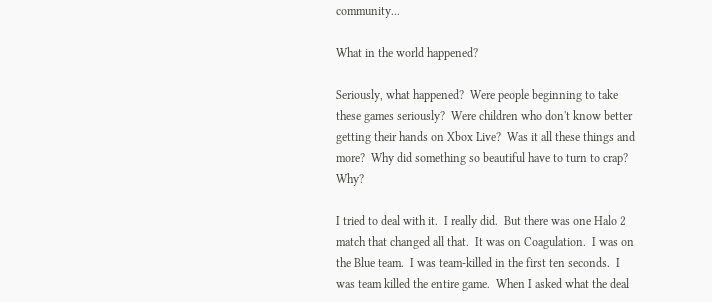community...

What in the world happened?

Seriously, what happened?  Were people beginning to take these games seriously?  Were children who don't know better getting their hands on Xbox Live?  Was it all these things and more?  Why did something so beautiful have to turn to crap?  Why?

I tried to deal with it.  I really did.  But there was one Halo 2 match that changed all that.  It was on Coagulation.  I was on the Blue team.  I was team-killed in the first ten seconds.  I was team killed the entire game.  When I asked what the deal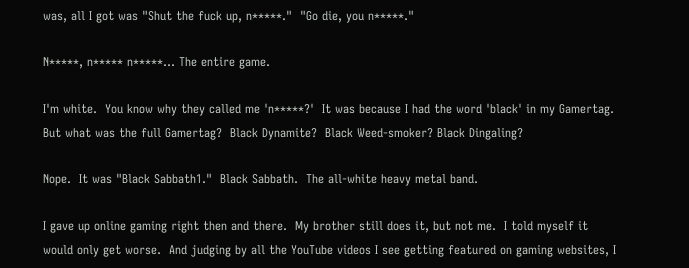was, all I got was "Shut the fuck up, n*****."  "Go die, you n*****."

N*****, n***** n*****... The entire game.

I'm white.  You know why they called me 'n*****?'  It was because I had the word 'black' in my Gamertag.  But what was the full Gamertag?  Black Dynamite?  Black Weed-smoker? Black Dingaling?

Nope.  It was "Black Sabbath1."  Black Sabbath.  The all-white heavy metal band.

I gave up online gaming right then and there.  My brother still does it, but not me.  I told myself it would only get worse.  And judging by all the YouTube videos I see getting featured on gaming websites, I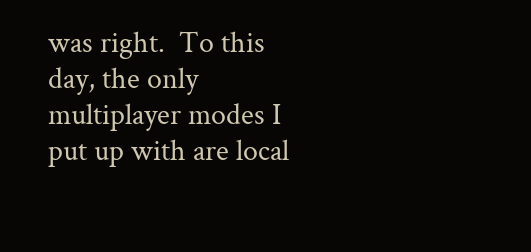was right.  To this day, the only multiplayer modes I put up with are local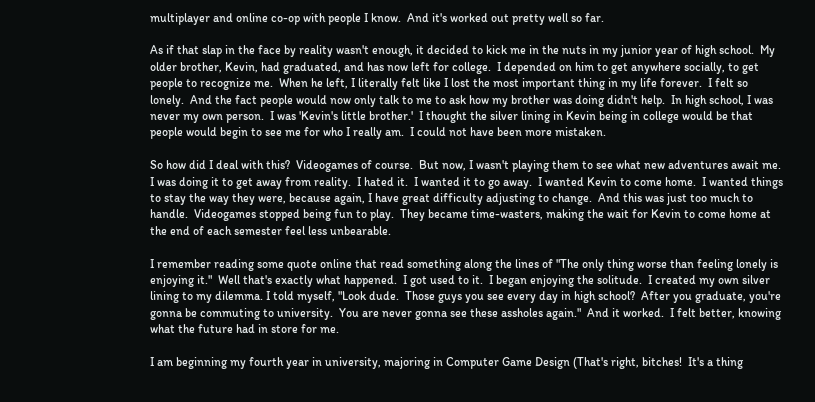multiplayer and online co-op with people I know.  And it's worked out pretty well so far.

As if that slap in the face by reality wasn't enough, it decided to kick me in the nuts in my junior year of high school.  My older brother, Kevin, had graduated, and has now left for college.  I depended on him to get anywhere socially, to get people to recognize me.  When he left, I literally felt like I lost the most important thing in my life forever.  I felt so lonely.  And the fact people would now only talk to me to ask how my brother was doing didn't help.  In high school, I was never my own person.  I was 'Kevin's little brother.'  I thought the silver lining in Kevin being in college would be that people would begin to see me for who I really am.  I could not have been more mistaken.

So how did I deal with this?  Videogames of course.  But now, I wasn't playing them to see what new adventures await me.  I was doing it to get away from reality.  I hated it.  I wanted it to go away.  I wanted Kevin to come home.  I wanted things to stay the way they were, because again, I have great difficulty adjusting to change.  And this was just too much to handle.  Videogames stopped being fun to play.  They became time-wasters, making the wait for Kevin to come home at the end of each semester feel less unbearable.

I remember reading some quote online that read something along the lines of "The only thing worse than feeling lonely is enjoying it."  Well that's exactly what happened.  I got used to it.  I began enjoying the solitude.  I created my own silver lining to my dilemma. I told myself, "Look dude.  Those guys you see every day in high school?  After you graduate, you're gonna be commuting to university.  You are never gonna see these assholes again."  And it worked.  I felt better, knowing what the future had in store for me.

I am beginning my fourth year in university, majoring in Computer Game Design (That's right, bitches!  It's a thing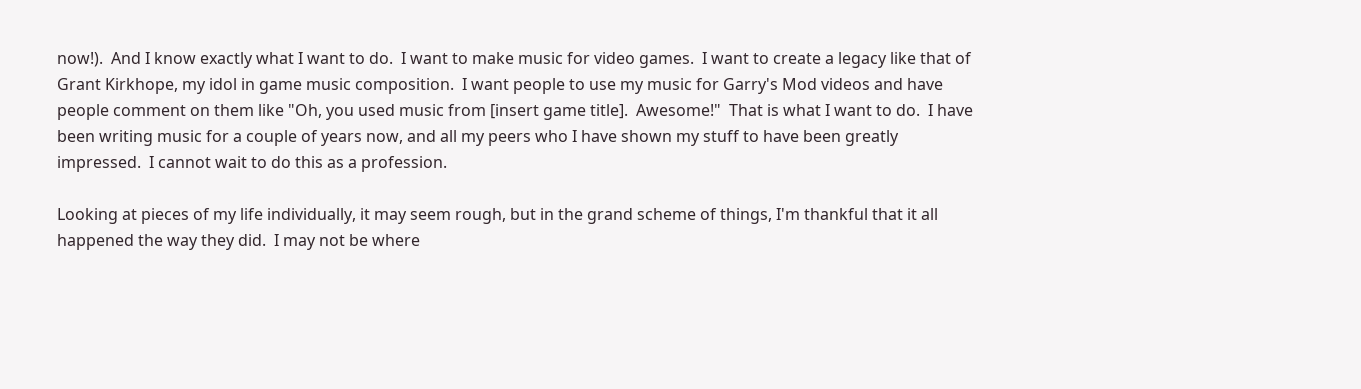now!).  And I know exactly what I want to do.  I want to make music for video games.  I want to create a legacy like that of Grant Kirkhope, my idol in game music composition.  I want people to use my music for Garry's Mod videos and have people comment on them like "Oh, you used music from [insert game title].  Awesome!"  That is what I want to do.  I have been writing music for a couple of years now, and all my peers who I have shown my stuff to have been greatly impressed.  I cannot wait to do this as a profession.

Looking at pieces of my life individually, it may seem rough, but in the grand scheme of things, I'm thankful that it all happened the way they did.  I may not be where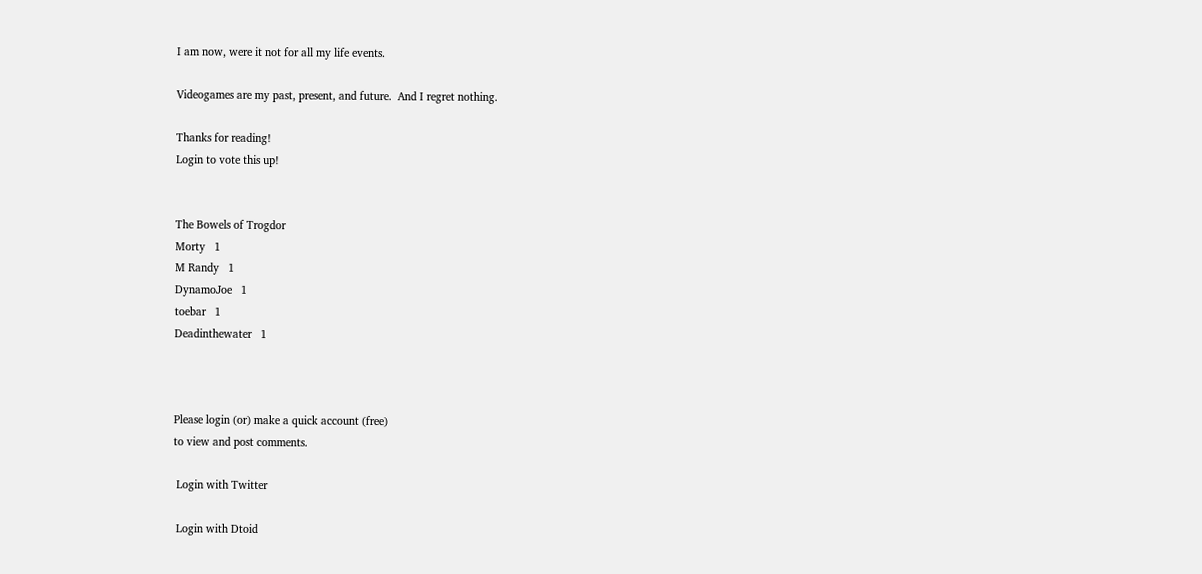I am now, were it not for all my life events.

Videogames are my past, present, and future.  And I regret nothing.

Thanks for reading!
Login to vote this up!


The Bowels of Trogdor
Morty   1
M Randy   1
DynamoJoe   1
toebar   1
Deadinthewater   1



Please login (or) make a quick account (free)
to view and post comments.

 Login with Twitter

 Login with Dtoid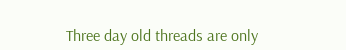Three day old threads are only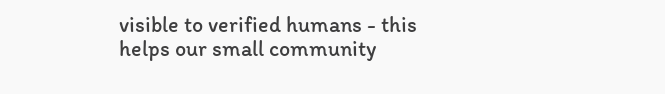visible to verified humans - this helps our small community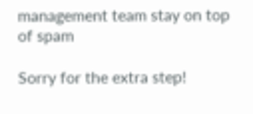management team stay on top of spam

Sorry for the extra step!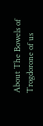About The Bowels of Trogdorone of us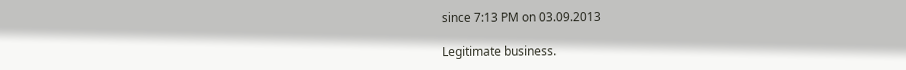since 7:13 PM on 03.09.2013

Legitimate business.